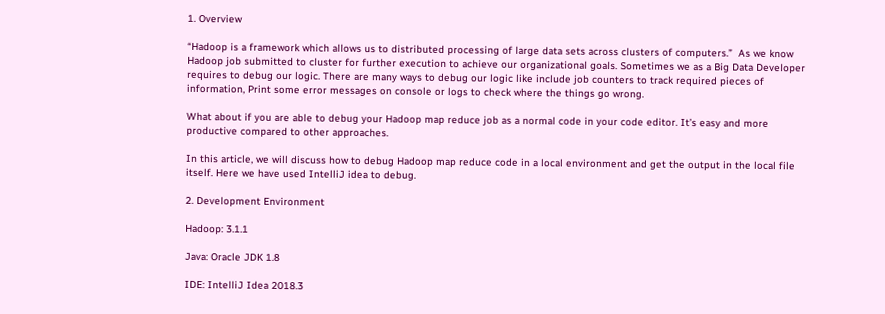1. Overview

“Hadoop is a framework which allows us to distributed processing of large data sets across clusters of computers.”  As we know Hadoop job submitted to cluster for further execution to achieve our organizational goals. Sometimes we as a Big Data Developer requires to debug our logic. There are many ways to debug our logic like include job counters to track required pieces of information, Print some error messages on console or logs to check where the things go wrong.

What about if you are able to debug your Hadoop map reduce job as a normal code in your code editor. It’s easy and more productive compared to other approaches.

In this article, we will discuss how to debug Hadoop map reduce code in a local environment and get the output in the local file itself. Here we have used IntelliJ idea to debug.

2. Development Environment

Hadoop: 3.1.1

Java: Oracle JDK 1.8

IDE: IntelliJ Idea 2018.3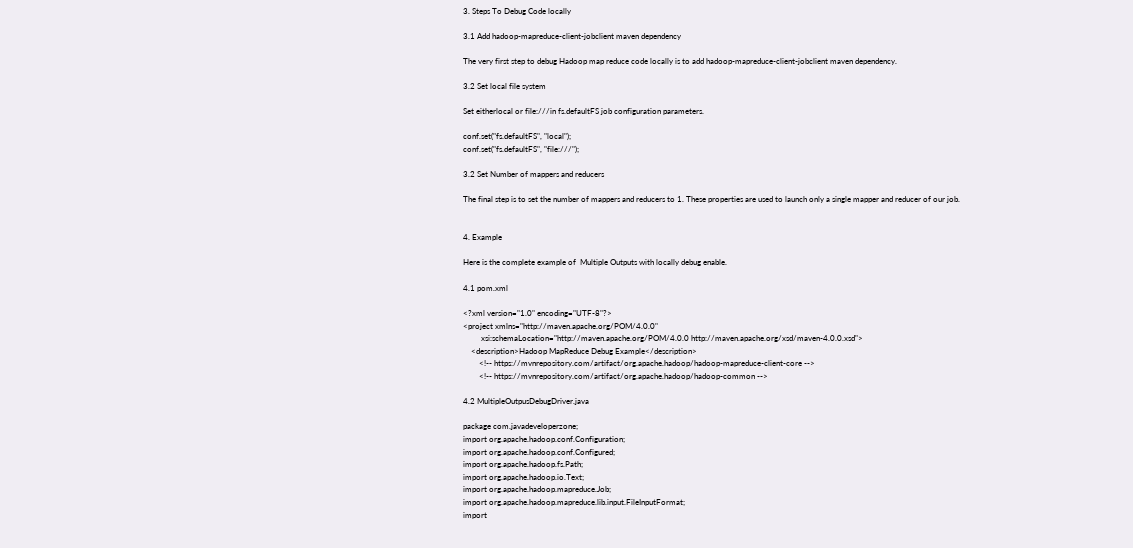3. Steps To Debug Code locally

3.1 Add hadoop-mapreduce-client-jobclient maven dependency

The very first step to debug Hadoop map reduce code locally is to add hadoop-mapreduce-client-jobclient maven dependency.

3.2 Set local file system

Set eitherlocal or file:///in fs.defaultFS job configuration parameters.

conf.set("fs.defaultFS", "local");
conf.set("fs.defaultFS", "file:///");

3.2 Set Number of mappers and reducers

The final step is to set the number of mappers and reducers to 1. These properties are used to launch only a single mapper and reducer of our job.


4. Example

Here is the complete example of  Multiple Outputs with locally debug enable.

4.1 pom.xml

<?xml version="1.0" encoding="UTF-8"?>
<project xmlns="http://maven.apache.org/POM/4.0.0"
         xsi:schemaLocation="http://maven.apache.org/POM/4.0.0 http://maven.apache.org/xsd/maven-4.0.0.xsd">
    <description>Hadoop MapReduce Debug Example</description>
        <!-- https://mvnrepository.com/artifact/org.apache.hadoop/hadoop-mapreduce-client-core -->
        <!-- https://mvnrepository.com/artifact/org.apache.hadoop/hadoop-common -->

4.2 MultipleOutpusDebugDriver.java

package com.javadeveloperzone;
import org.apache.hadoop.conf.Configuration;
import org.apache.hadoop.conf.Configured;
import org.apache.hadoop.fs.Path;
import org.apache.hadoop.io.Text;
import org.apache.hadoop.mapreduce.Job;
import org.apache.hadoop.mapreduce.lib.input.FileInputFormat;
import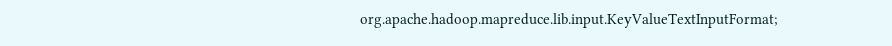org.apache.hadoop.mapreduce.lib.input.KeyValueTextInputFormat;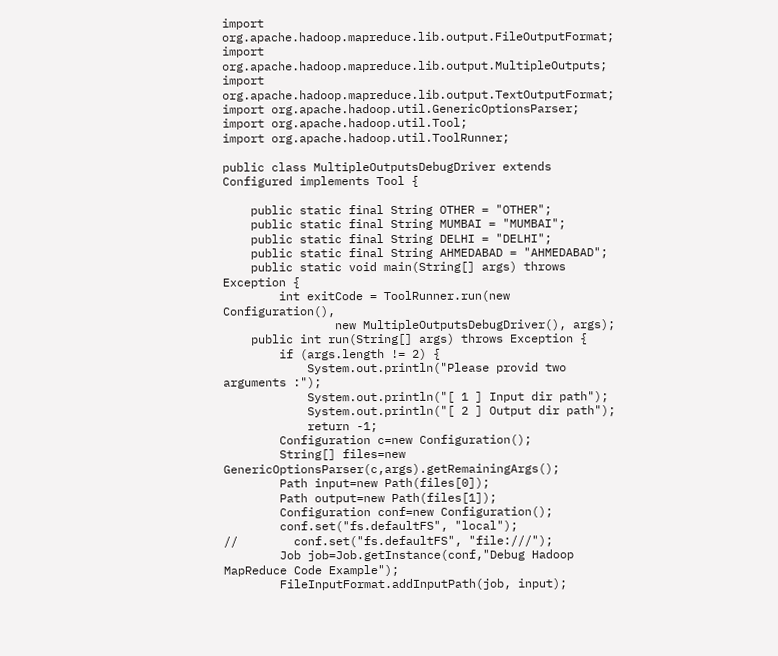import org.apache.hadoop.mapreduce.lib.output.FileOutputFormat;
import org.apache.hadoop.mapreduce.lib.output.MultipleOutputs;
import org.apache.hadoop.mapreduce.lib.output.TextOutputFormat;
import org.apache.hadoop.util.GenericOptionsParser;
import org.apache.hadoop.util.Tool;
import org.apache.hadoop.util.ToolRunner;

public class MultipleOutputsDebugDriver extends Configured implements Tool {

    public static final String OTHER = "OTHER";
    public static final String MUMBAI = "MUMBAI";
    public static final String DELHI = "DELHI";
    public static final String AHMEDABAD = "AHMEDABAD";
    public static void main(String[] args) throws Exception {
        int exitCode = ToolRunner.run(new Configuration(),
                new MultipleOutputsDebugDriver(), args);
    public int run(String[] args) throws Exception {
        if (args.length != 2) {
            System.out.println("Please provid two arguments :");
            System.out.println("[ 1 ] Input dir path");
            System.out.println("[ 2 ] Output dir path");
            return -1;
        Configuration c=new Configuration();
        String[] files=new GenericOptionsParser(c,args).getRemainingArgs();
        Path input=new Path(files[0]);
        Path output=new Path(files[1]);
        Configuration conf=new Configuration();
        conf.set("fs.defaultFS", "local");
//        conf.set("fs.defaultFS", "file:///");
        Job job=Job.getInstance(conf,"Debug Hadoop MapReduce Code Example");
        FileInputFormat.addInputPath(job, input);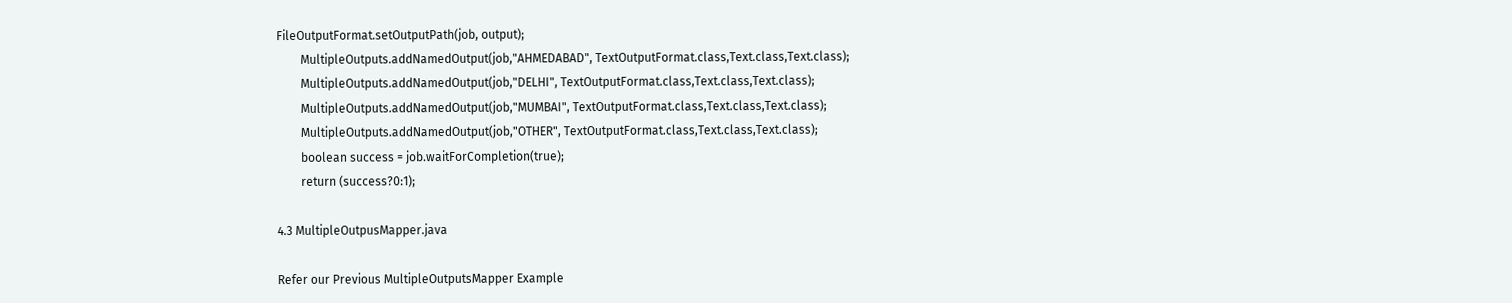FileOutputFormat.setOutputPath(job, output);
        MultipleOutputs.addNamedOutput(job,"AHMEDABAD", TextOutputFormat.class,Text.class,Text.class);
        MultipleOutputs.addNamedOutput(job,"DELHI", TextOutputFormat.class,Text.class,Text.class);
        MultipleOutputs.addNamedOutput(job,"MUMBAI", TextOutputFormat.class,Text.class,Text.class);
        MultipleOutputs.addNamedOutput(job,"OTHER", TextOutputFormat.class,Text.class,Text.class);
        boolean success = job.waitForCompletion(true);
        return (success?0:1);

4.3 MultipleOutpusMapper.java

Refer our Previous MultipleOutputsMapper Example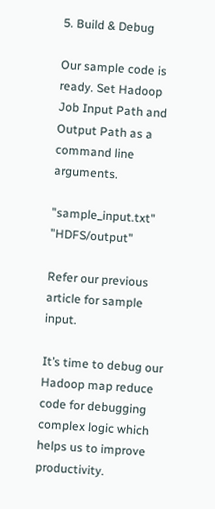5. Build & Debug

Our sample code is ready. Set Hadoop Job Input Path and Output Path as a command line arguments.

"sample_input.txt" "HDFS/output"

Refer our previous article for sample input.

It’s time to debug our Hadoop map reduce code for debugging complex logic which helps us to improve productivity.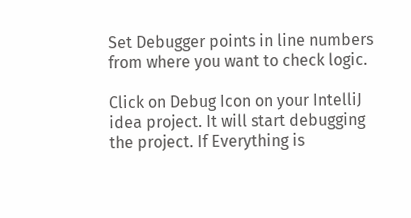Set Debugger points in line numbers from where you want to check logic.

Click on Debug Icon on your IntelliJ idea project. It will start debugging the project. If Everything is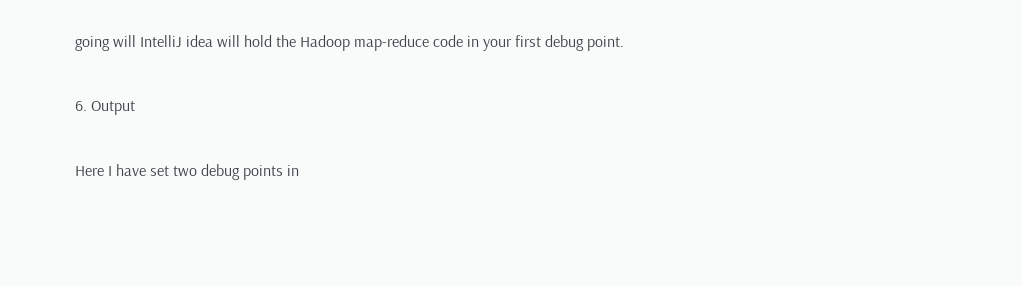going will IntelliJ idea will hold the Hadoop map-reduce code in your first debug point.

6. Output

Here I have set two debug points in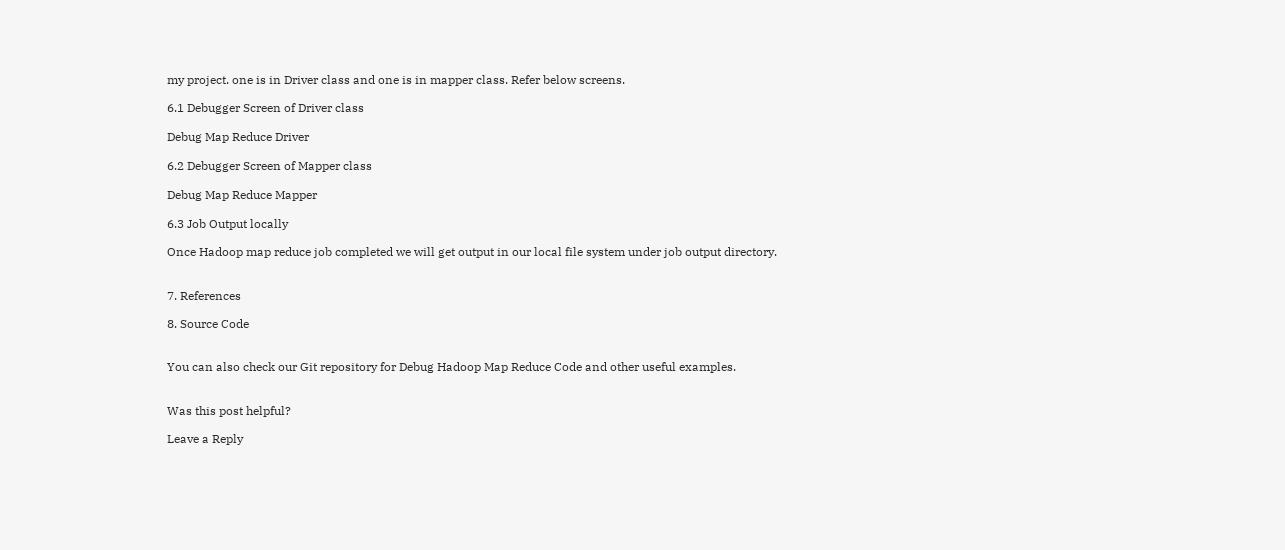my project. one is in Driver class and one is in mapper class. Refer below screens.

6.1 Debugger Screen of Driver class

Debug Map Reduce Driver

6.2 Debugger Screen of Mapper class

Debug Map Reduce Mapper

6.3 Job Output locally

Once Hadoop map reduce job completed we will get output in our local file system under job output directory.


7. References

8. Source Code


You can also check our Git repository for Debug Hadoop Map Reduce Code and other useful examples.


Was this post helpful?

Leave a Reply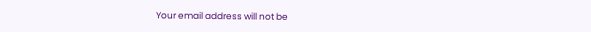Your email address will not be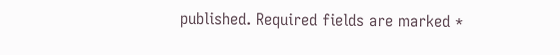published. Required fields are marked *